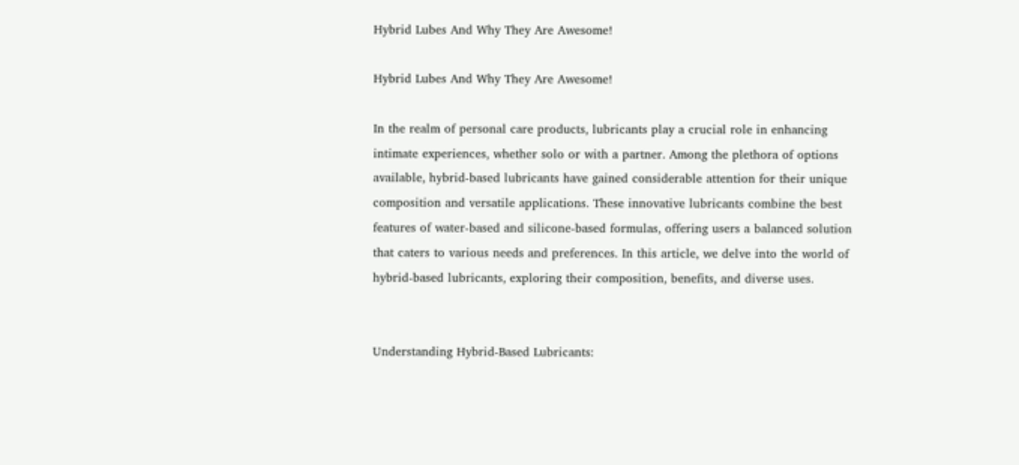Hybrid Lubes And Why They Are Awesome!

Hybrid Lubes And Why They Are Awesome!

In the realm of personal care products, lubricants play a crucial role in enhancing intimate experiences, whether solo or with a partner. Among the plethora of options available, hybrid-based lubricants have gained considerable attention for their unique composition and versatile applications. These innovative lubricants combine the best features of water-based and silicone-based formulas, offering users a balanced solution that caters to various needs and preferences. In this article, we delve into the world of hybrid-based lubricants, exploring their composition, benefits, and diverse uses.


Understanding Hybrid-Based Lubricants: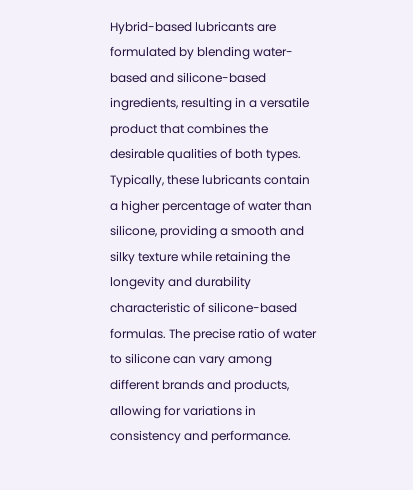Hybrid-based lubricants are formulated by blending water-based and silicone-based ingredients, resulting in a versatile product that combines the desirable qualities of both types. Typically, these lubricants contain a higher percentage of water than silicone, providing a smooth and silky texture while retaining the longevity and durability characteristic of silicone-based formulas. The precise ratio of water to silicone can vary among different brands and products, allowing for variations in consistency and performance.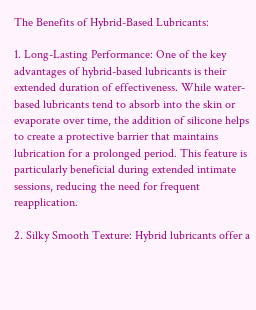The Benefits of Hybrid-Based Lubricants:

1. Long-Lasting Performance: One of the key advantages of hybrid-based lubricants is their extended duration of effectiveness. While water-based lubricants tend to absorb into the skin or evaporate over time, the addition of silicone helps to create a protective barrier that maintains lubrication for a prolonged period. This feature is particularly beneficial during extended intimate sessions, reducing the need for frequent reapplication.

2. Silky Smooth Texture: Hybrid lubricants offer a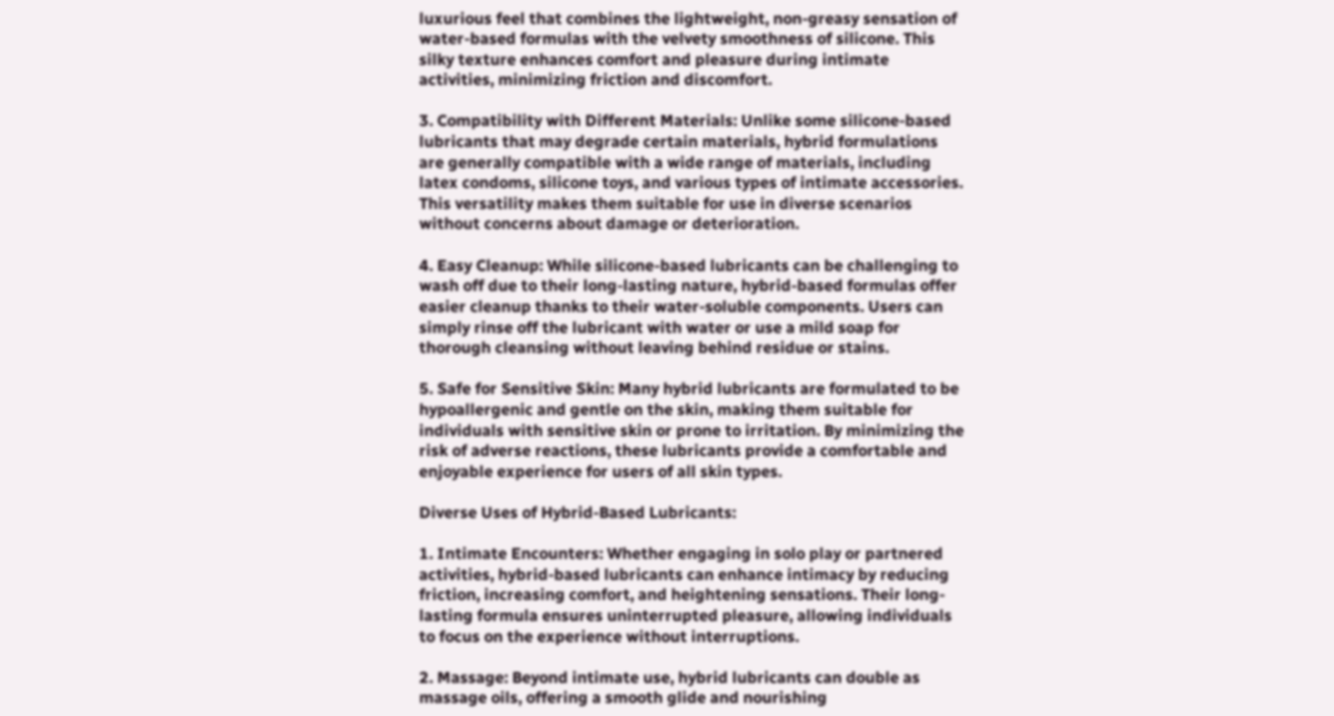luxurious feel that combines the lightweight, non-greasy sensation of water-based formulas with the velvety smoothness of silicone. This silky texture enhances comfort and pleasure during intimate activities, minimizing friction and discomfort.

3. Compatibility with Different Materials: Unlike some silicone-based lubricants that may degrade certain materials, hybrid formulations are generally compatible with a wide range of materials, including latex condoms, silicone toys, and various types of intimate accessories. This versatility makes them suitable for use in diverse scenarios without concerns about damage or deterioration.

4. Easy Cleanup: While silicone-based lubricants can be challenging to wash off due to their long-lasting nature, hybrid-based formulas offer easier cleanup thanks to their water-soluble components. Users can simply rinse off the lubricant with water or use a mild soap for thorough cleansing without leaving behind residue or stains.

5. Safe for Sensitive Skin: Many hybrid lubricants are formulated to be hypoallergenic and gentle on the skin, making them suitable for individuals with sensitive skin or prone to irritation. By minimizing the risk of adverse reactions, these lubricants provide a comfortable and enjoyable experience for users of all skin types.

Diverse Uses of Hybrid-Based Lubricants:

1. Intimate Encounters: Whether engaging in solo play or partnered activities, hybrid-based lubricants can enhance intimacy by reducing friction, increasing comfort, and heightening sensations. Their long-lasting formula ensures uninterrupted pleasure, allowing individuals to focus on the experience without interruptions.

2. Massage: Beyond intimate use, hybrid lubricants can double as massage oils, offering a smooth glide and nourishing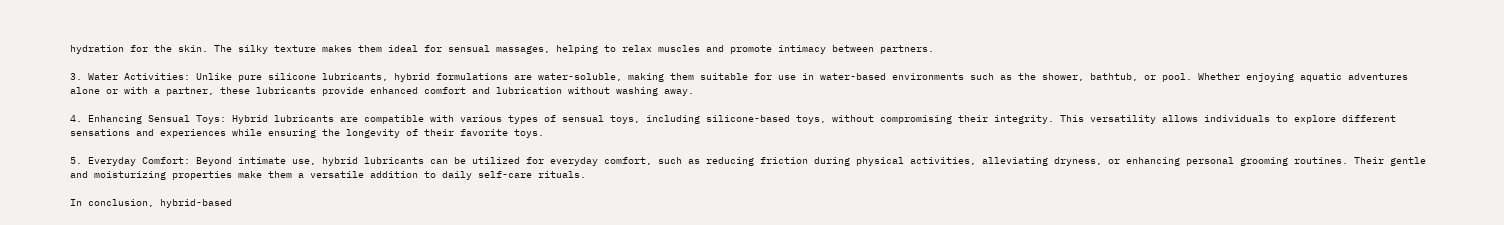hydration for the skin. The silky texture makes them ideal for sensual massages, helping to relax muscles and promote intimacy between partners.

3. Water Activities: Unlike pure silicone lubricants, hybrid formulations are water-soluble, making them suitable for use in water-based environments such as the shower, bathtub, or pool. Whether enjoying aquatic adventures alone or with a partner, these lubricants provide enhanced comfort and lubrication without washing away.

4. Enhancing Sensual Toys: Hybrid lubricants are compatible with various types of sensual toys, including silicone-based toys, without compromising their integrity. This versatility allows individuals to explore different sensations and experiences while ensuring the longevity of their favorite toys.

5. Everyday Comfort: Beyond intimate use, hybrid lubricants can be utilized for everyday comfort, such as reducing friction during physical activities, alleviating dryness, or enhancing personal grooming routines. Their gentle and moisturizing properties make them a versatile addition to daily self-care rituals.

In conclusion, hybrid-based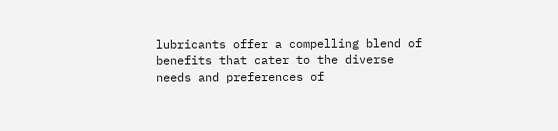lubricants offer a compelling blend of benefits that cater to the diverse needs and preferences of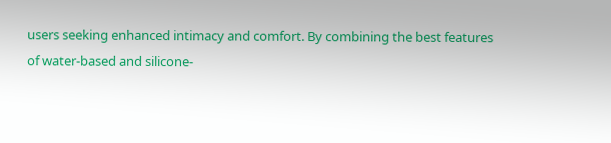users seeking enhanced intimacy and comfort. By combining the best features of water-based and silicone-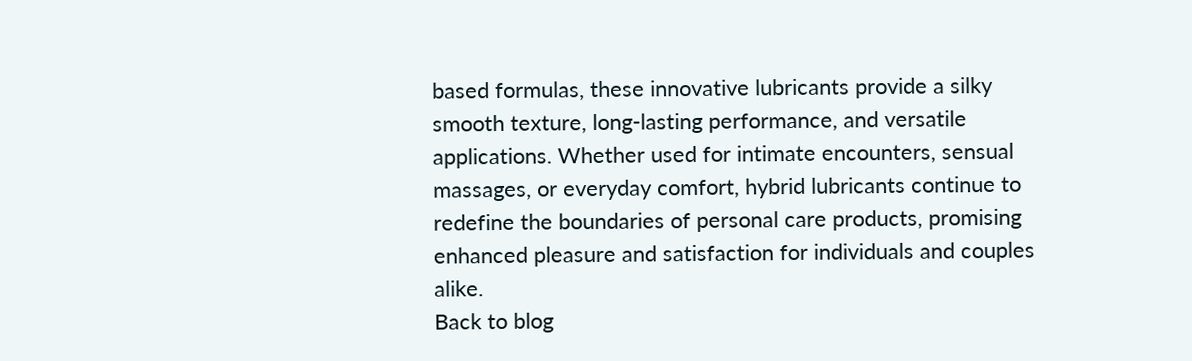based formulas, these innovative lubricants provide a silky smooth texture, long-lasting performance, and versatile applications. Whether used for intimate encounters, sensual massages, or everyday comfort, hybrid lubricants continue to redefine the boundaries of personal care products, promising enhanced pleasure and satisfaction for individuals and couples alike.
Back to blog